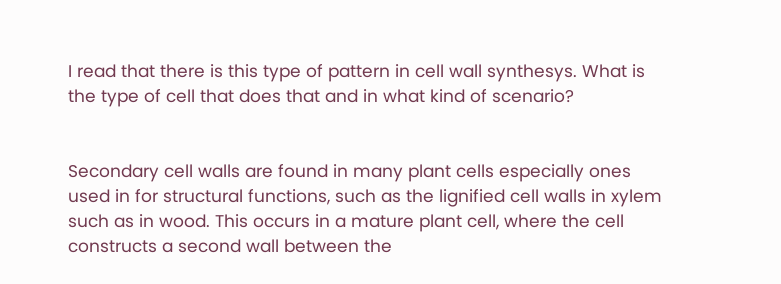I read that there is this type of pattern in cell wall synthesys. What is the type of cell that does that and in what kind of scenario?


Secondary cell walls are found in many plant cells especially ones used in for structural functions, such as the lignified cell walls in xylem such as in wood. This occurs in a mature plant cell, where the cell constructs a second wall between the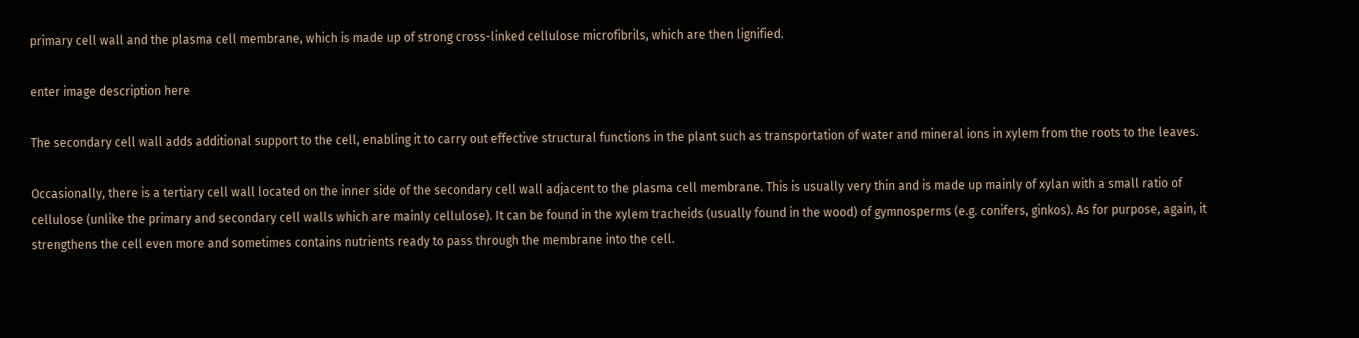primary cell wall and the plasma cell membrane, which is made up of strong cross-linked cellulose microfibrils, which are then lignified.

enter image description here

The secondary cell wall adds additional support to the cell, enabling it to carry out effective structural functions in the plant such as transportation of water and mineral ions in xylem from the roots to the leaves.

Occasionally, there is a tertiary cell wall located on the inner side of the secondary cell wall adjacent to the plasma cell membrane. This is usually very thin and is made up mainly of xylan with a small ratio of cellulose (unlike the primary and secondary cell walls which are mainly cellulose). It can be found in the xylem tracheids (usually found in the wood) of gymnosperms (e.g. conifers, ginkos). As for purpose, again, it strengthens the cell even more and sometimes contains nutrients ready to pass through the membrane into the cell.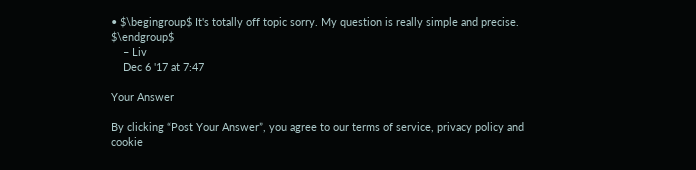• $\begingroup$ It's totally off topic sorry. My question is really simple and precise. $\endgroup$
    – Liv
    Dec 6 '17 at 7:47

Your Answer

By clicking “Post Your Answer”, you agree to our terms of service, privacy policy and cookie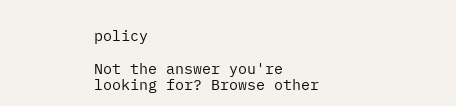policy

Not the answer you're looking for? Browse other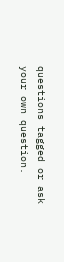questions tagged or ask your own question.